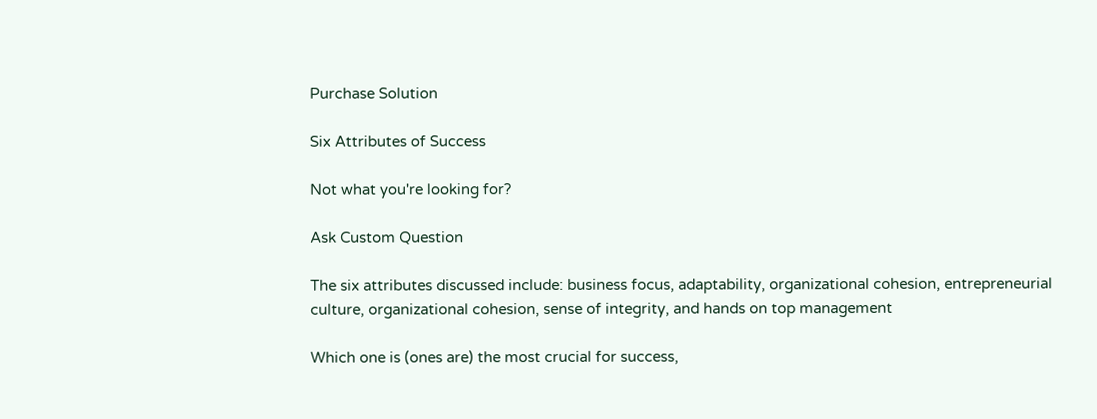Purchase Solution

Six Attributes of Success

Not what you're looking for?

Ask Custom Question

The six attributes discussed include: business focus, adaptability, organizational cohesion, entrepreneurial culture, organizational cohesion, sense of integrity, and hands on top management

Which one is (ones are) the most crucial for success,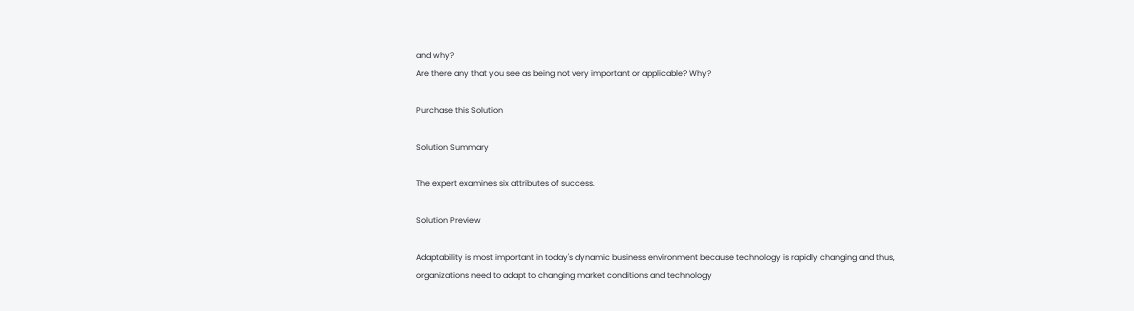and why?
Are there any that you see as being not very important or applicable? Why?

Purchase this Solution

Solution Summary

The expert examines six attributes of success.

Solution Preview

Adaptability is most important in today's dynamic business environment because technology is rapidly changing and thus, organizations need to adapt to changing market conditions and technology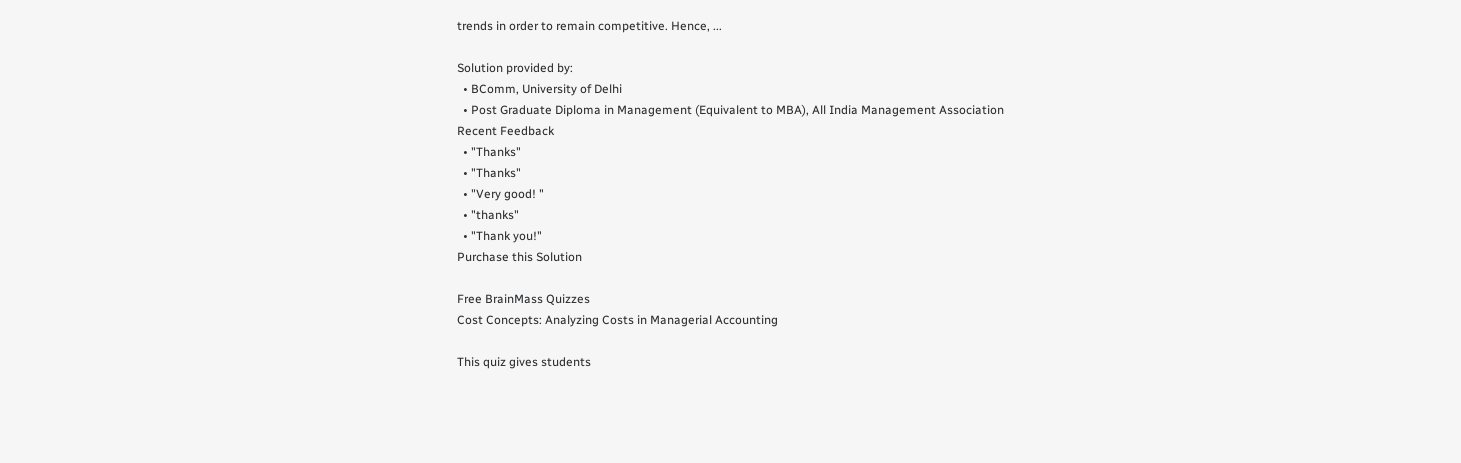trends in order to remain competitive. Hence, ...

Solution provided by:
  • BComm, University of Delhi
  • Post Graduate Diploma in Management (Equivalent to MBA), All India Management Association
Recent Feedback
  • "Thanks"
  • "Thanks"
  • "Very good! "
  • "thanks"
  • "Thank you!"
Purchase this Solution

Free BrainMass Quizzes
Cost Concepts: Analyzing Costs in Managerial Accounting

This quiz gives students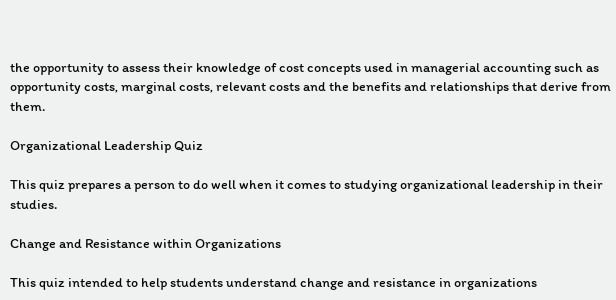the opportunity to assess their knowledge of cost concepts used in managerial accounting such as opportunity costs, marginal costs, relevant costs and the benefits and relationships that derive from them.

Organizational Leadership Quiz

This quiz prepares a person to do well when it comes to studying organizational leadership in their studies.

Change and Resistance within Organizations

This quiz intended to help students understand change and resistance in organizations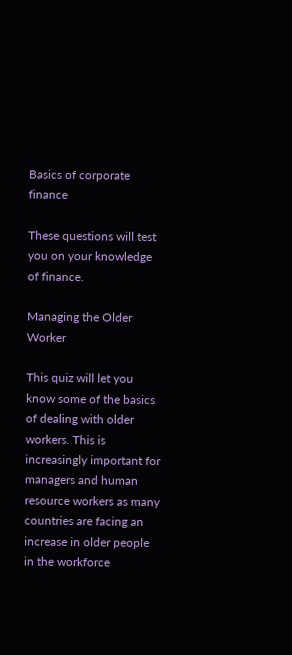Basics of corporate finance

These questions will test you on your knowledge of finance.

Managing the Older Worker

This quiz will let you know some of the basics of dealing with older workers. This is increasingly important for managers and human resource workers as many countries are facing an increase in older people in the workforce